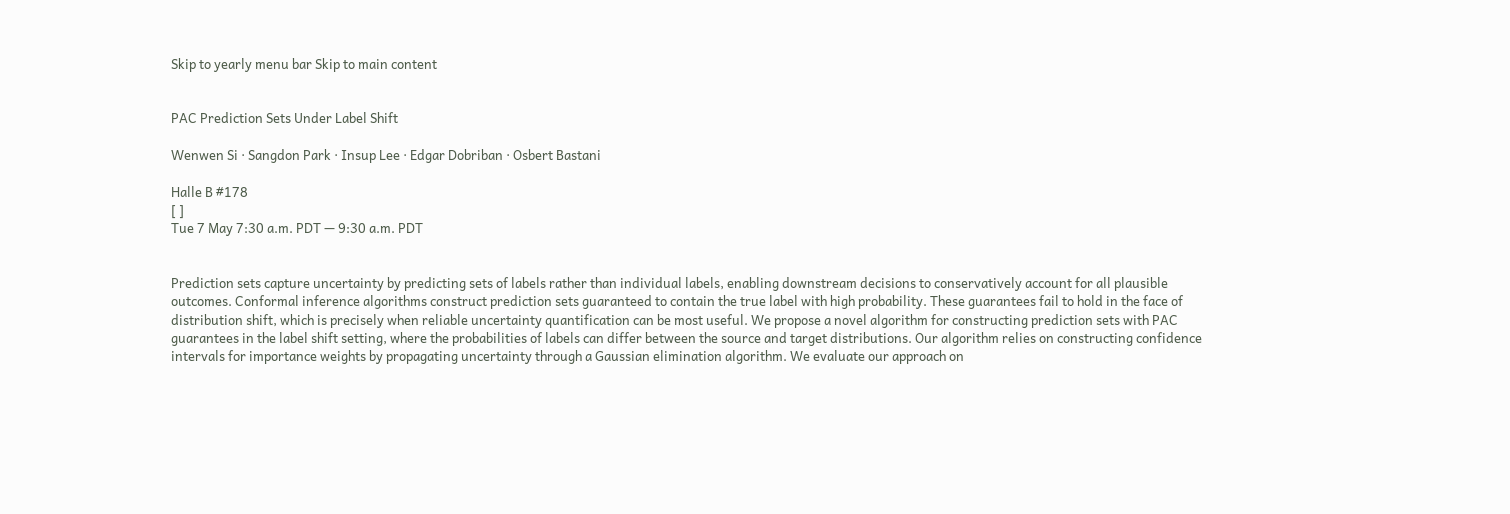Skip to yearly menu bar Skip to main content


PAC Prediction Sets Under Label Shift

Wenwen Si · Sangdon Park · Insup Lee · Edgar Dobriban · Osbert Bastani

Halle B #178
[ ]
Tue 7 May 7:30 a.m. PDT — 9:30 a.m. PDT


Prediction sets capture uncertainty by predicting sets of labels rather than individual labels, enabling downstream decisions to conservatively account for all plausible outcomes. Conformal inference algorithms construct prediction sets guaranteed to contain the true label with high probability. These guarantees fail to hold in the face of distribution shift, which is precisely when reliable uncertainty quantification can be most useful. We propose a novel algorithm for constructing prediction sets with PAC guarantees in the label shift setting, where the probabilities of labels can differ between the source and target distributions. Our algorithm relies on constructing confidence intervals for importance weights by propagating uncertainty through a Gaussian elimination algorithm. We evaluate our approach on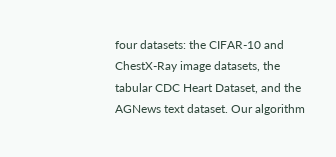four datasets: the CIFAR-10 and ChestX-Ray image datasets, the tabular CDC Heart Dataset, and the AGNews text dataset. Our algorithm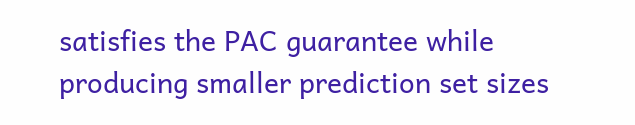satisfies the PAC guarantee while producing smaller prediction set sizes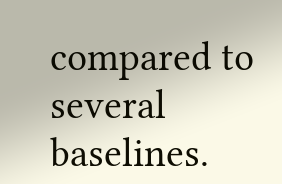compared to several baselines.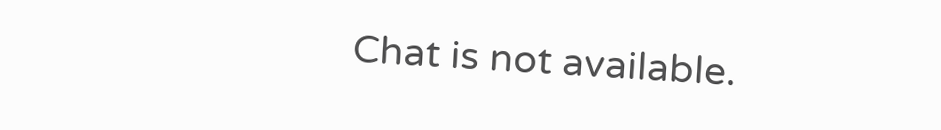Chat is not available.